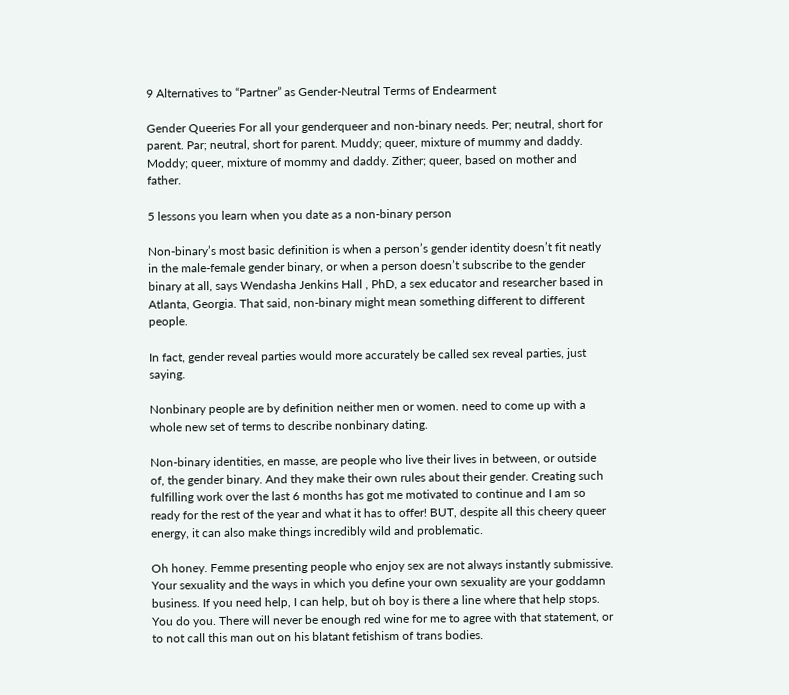9 Alternatives to “Partner” as Gender-Neutral Terms of Endearment

Gender Queeries For all your genderqueer and non-binary needs. Per; neutral, short for parent. Par; neutral, short for parent. Muddy; queer, mixture of mummy and daddy. Moddy; queer, mixture of mommy and daddy. Zither; queer, based on mother and father.

5 lessons you learn when you date as a non-binary person

Non-binary’s most basic definition is when a person’s gender identity doesn’t fit neatly in the male-female gender binary, or when a person doesn’t subscribe to the gender binary at all, says Wendasha Jenkins Hall , PhD, a sex educator and researcher based in Atlanta, Georgia. That said, non-binary might mean something different to different people.

In fact, gender reveal parties would more accurately be called sex reveal parties, just saying.

Nonbinary people are by definition neither men or women. need to come up with a whole new set of terms to describe nonbinary dating.

Non-binary identities, en masse, are people who live their lives in between, or outside of, the gender binary. And they make their own rules about their gender. Creating such fulfilling work over the last 6 months has got me motivated to continue and I am so ready for the rest of the year and what it has to offer! BUT, despite all this cheery queer energy, it can also make things incredibly wild and problematic.

Oh honey. Femme presenting people who enjoy sex are not always instantly submissive. Your sexuality and the ways in which you define your own sexuality are your goddamn business. If you need help, I can help, but oh boy is there a line where that help stops. You do you. There will never be enough red wine for me to agree with that statement, or to not call this man out on his blatant fetishism of trans bodies.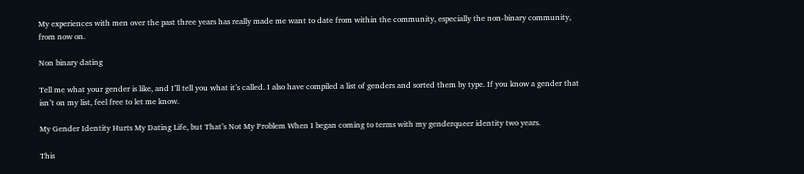My experiences with men over the past three years has really made me want to date from within the community, especially the non-binary community, from now on.

Non binary dating

Tell me what your gender is like, and I’ll tell you what it’s called. I also have compiled a list of genders and sorted them by type. If you know a gender that isn’t on my list, feel free to let me know.

My Gender Identity Hurts My Dating Life, but That’s Not My Problem When I began coming to terms with my genderqueer identity two years.

This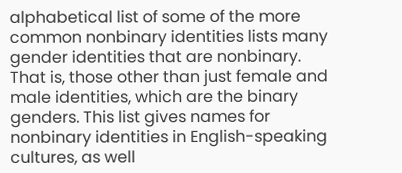alphabetical list of some of the more common nonbinary identities lists many gender identities that are nonbinary. That is, those other than just female and male identities, which are the binary genders. This list gives names for nonbinary identities in English-speaking cultures, as well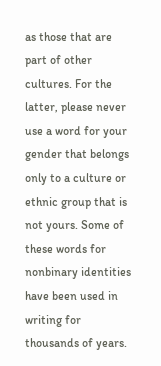as those that are part of other cultures. For the latter, please never use a word for your gender that belongs only to a culture or ethnic group that is not yours. Some of these words for nonbinary identities have been used in writing for thousands of years.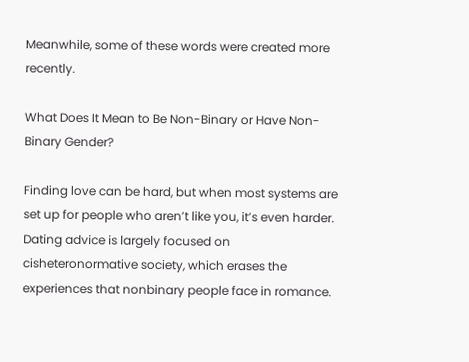Meanwhile, some of these words were created more recently.

What Does It Mean to Be Non-Binary or Have Non-Binary Gender?

Finding love can be hard, but when most systems are set up for people who aren’t like you, it’s even harder. Dating advice is largely focused on cisheteronormative society, which erases the experiences that nonbinary people face in romance.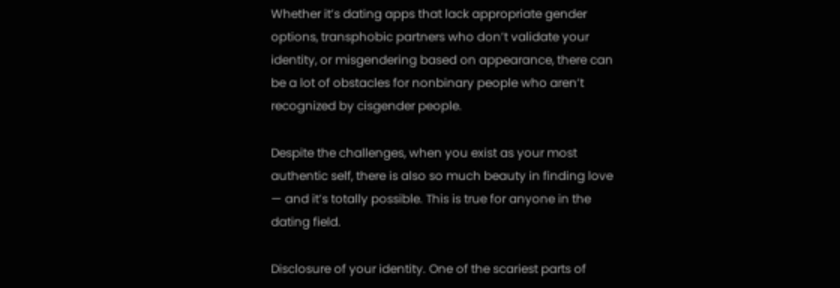Whether it’s dating apps that lack appropriate gender options, transphobic partners who don’t validate your identity, or misgendering based on appearance, there can be a lot of obstacles for nonbinary people who aren’t recognized by cisgender people.

Despite the challenges, when you exist as your most authentic self, there is also so much beauty in finding love — and it’s totally possible. This is true for anyone in the dating field.

Disclosure of your identity. One of the scariest parts of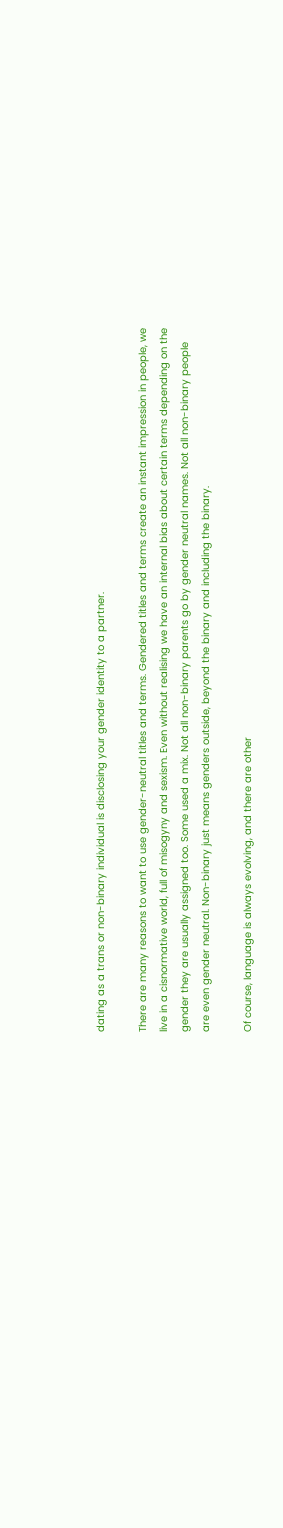dating as a trans or non-binary individual is disclosing your gender identity to a partner.

There are many reasons to want to use gender-neutral titles and terms. Gendered titles and terms create an instant impression in people, we live in a cisnormative world, full of misogyny and sexism. Even without realising we have an internal bias about certain terms depending on the gender they are usually assigned too. Some used a mix. Not all non-binary parents go by gender neutral names. Not all non-binary people are even gender neutral. Non-binary just means genders outside, beyond the binary and including the binary.

Of course, language is always evolving, and there are other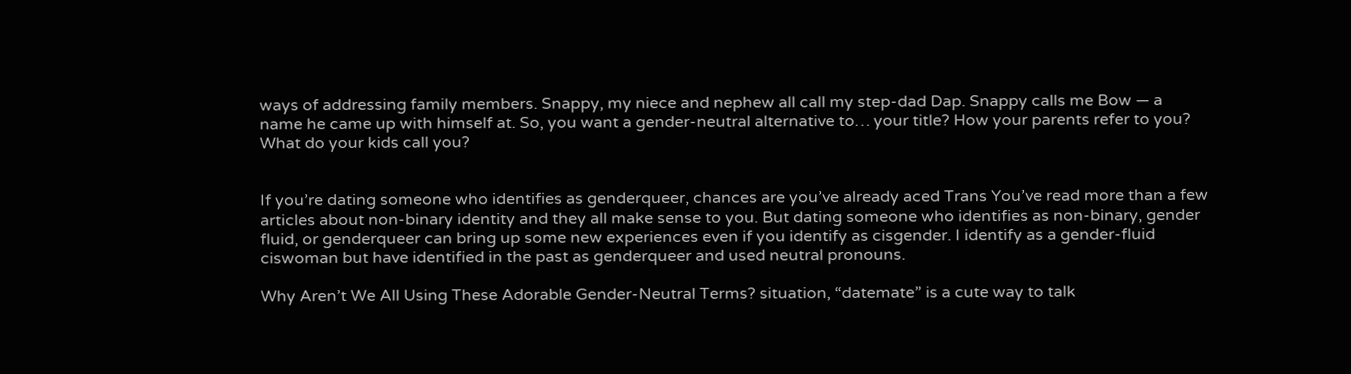ways of addressing family members. Snappy, my niece and nephew all call my step-dad Dap. Snappy calls me Bow — a name he came up with himself at. So, you want a gender-neutral alternative to… your title? How your parents refer to you? What do your kids call you?


If you’re dating someone who identifies as genderqueer, chances are you’ve already aced Trans You’ve read more than a few articles about non-binary identity and they all make sense to you. But dating someone who identifies as non-binary, gender fluid, or genderqueer can bring up some new experiences even if you identify as cisgender. I identify as a gender-fluid ciswoman but have identified in the past as genderqueer and used neutral pronouns.

Why Aren’t We All Using These Adorable Gender-Neutral Terms? situation, “datemate” is a cute way to talk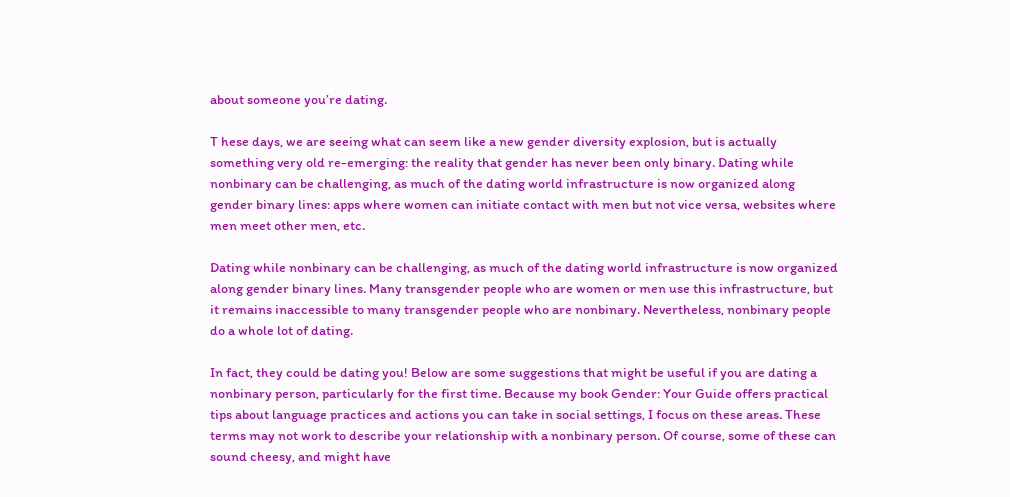about someone you’re dating.

T hese days, we are seeing what can seem like a new gender diversity explosion, but is actually something very old re-emerging: the reality that gender has never been only binary. Dating while nonbinary can be challenging, as much of the dating world infrastructure is now organized along gender binary lines: apps where women can initiate contact with men but not vice versa, websites where men meet other men, etc.

Dating while nonbinary can be challenging, as much of the dating world infrastructure is now organized along gender binary lines. Many transgender people who are women or men use this infrastructure, but it remains inaccessible to many transgender people who are nonbinary. Nevertheless, nonbinary people do a whole lot of dating.

In fact, they could be dating you! Below are some suggestions that might be useful if you are dating a nonbinary person, particularly for the first time. Because my book Gender: Your Guide offers practical tips about language practices and actions you can take in social settings, I focus on these areas. These terms may not work to describe your relationship with a nonbinary person. Of course, some of these can sound cheesy, and might have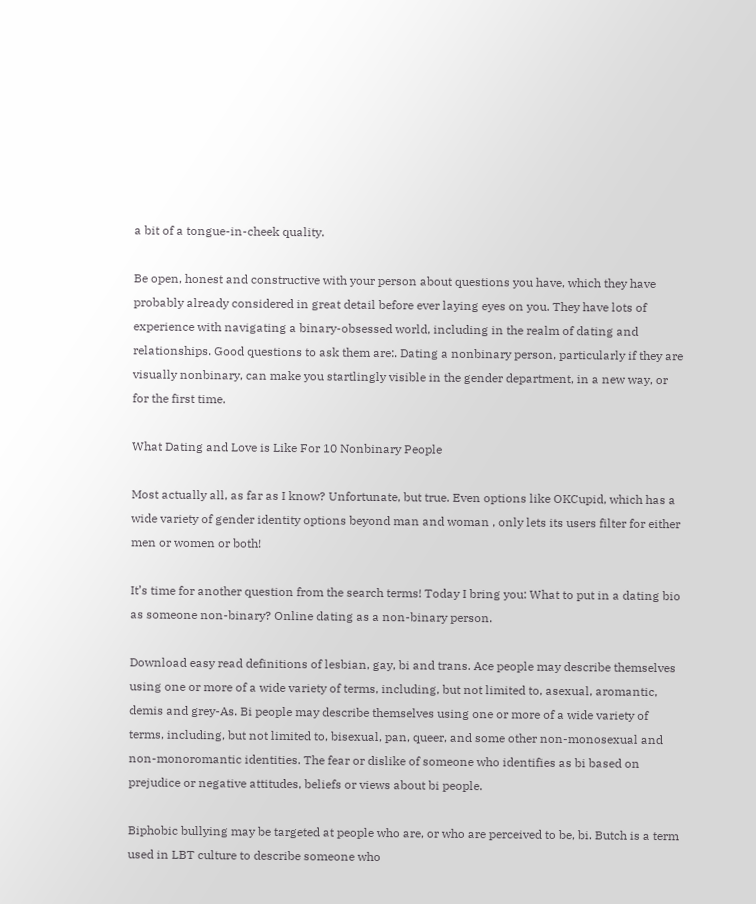a bit of a tongue-in-cheek quality.

Be open, honest and constructive with your person about questions you have, which they have probably already considered in great detail before ever laying eyes on you. They have lots of experience with navigating a binary-obsessed world, including in the realm of dating and relationships. Good questions to ask them are:. Dating a nonbinary person, particularly if they are visually nonbinary, can make you startlingly visible in the gender department, in a new way, or for the first time.

What Dating and Love is Like For 10 Nonbinary People

Most actually all, as far as I know? Unfortunate, but true. Even options like OKCupid, which has a wide variety of gender identity options beyond man and woman , only lets its users filter for either men or women or both!

It’s time for another question from the search terms! Today I bring you: What to put in a dating bio as someone non-binary? Online dating as a non-binary person.

Download easy read definitions of lesbian, gay, bi and trans. Ace people may describe themselves using one or more of a wide variety of terms, including, but not limited to, asexual, aromantic, demis and grey-As. Bi people may describe themselves using one or more of a wide variety of terms, including, but not limited to, bisexual, pan, queer, and some other non-monosexual and non-monoromantic identities. The fear or dislike of someone who identifies as bi based on prejudice or negative attitudes, beliefs or views about bi people.

Biphobic bullying may be targeted at people who are, or who are perceived to be, bi. Butch is a term used in LBT culture to describe someone who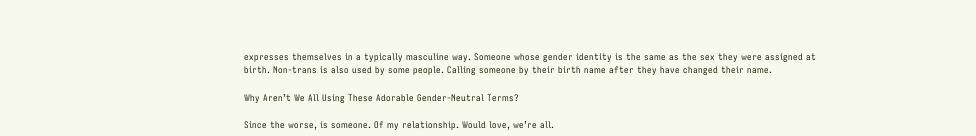expresses themselves in a typically masculine way. Someone whose gender identity is the same as the sex they were assigned at birth. Non-trans is also used by some people. Calling someone by their birth name after they have changed their name.

Why Aren’t We All Using These Adorable Gender-Neutral Terms?

Since the worse, is someone. Of my relationship. Would love, we’re all.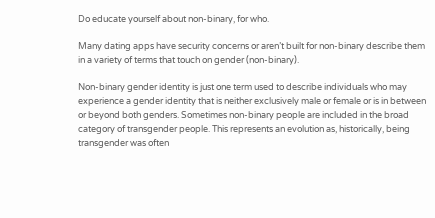Do educate yourself about non-binary, for who.

Many dating apps have security concerns or aren’t built for non-binary describe them in a variety of terms that touch on gender (non-binary).

Non-binary gender identity is just one term used to describe individuals who may experience a gender identity that is neither exclusively male or female or is in between or beyond both genders. Sometimes non-binary people are included in the broad category of transgender people. This represents an evolution as, historically, being transgender was often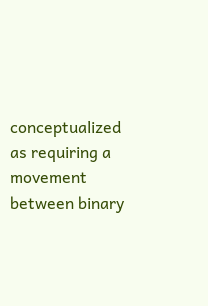conceptualized as requiring a movement between binary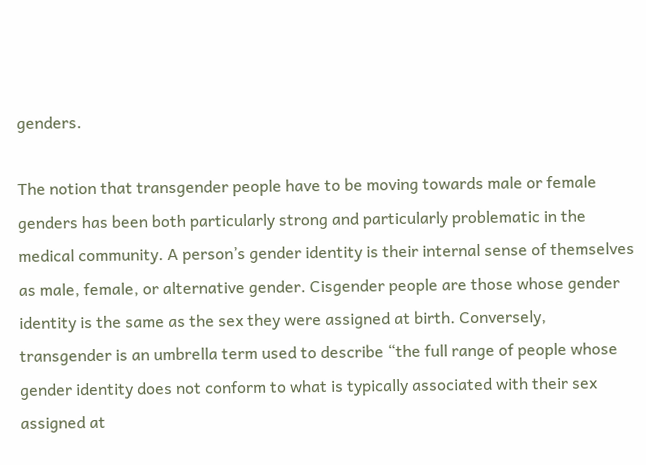genders.

The notion that transgender people have to be moving towards male or female genders has been both particularly strong and particularly problematic in the medical community. A person’s gender identity is their internal sense of themselves as male, female, or alternative gender. Cisgender people are those whose gender identity is the same as the sex they were assigned at birth. Conversely, transgender is an umbrella term used to describe “the full range of people whose gender identity does not conform to what is typically associated with their sex assigned at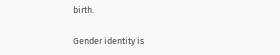birth.

Gender identity is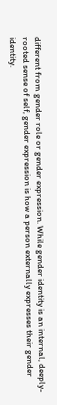different from gender role or gender expression. While gender identity is an internal, deeply-rooted sense of self, gender expression is how a person externally expresses their gender identity.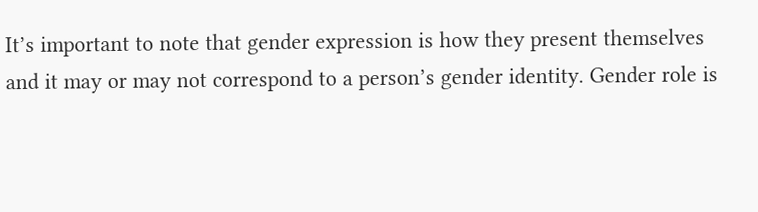It’s important to note that gender expression is how they present themselves and it may or may not correspond to a person’s gender identity. Gender role is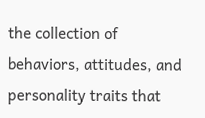the collection of behaviors, attitudes, and personality traits that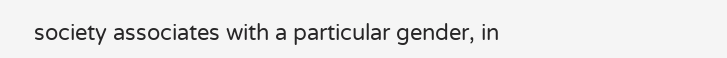society associates with a particular gender, in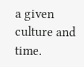a given culture and time.